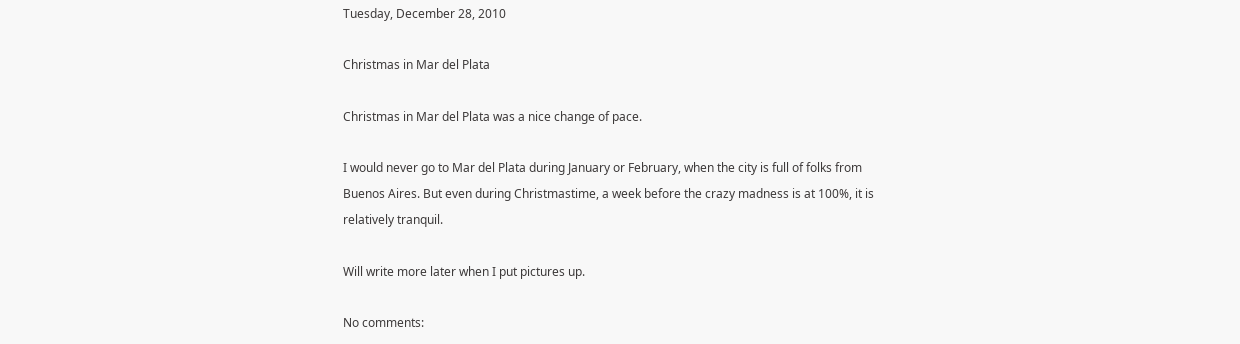Tuesday, December 28, 2010

Christmas in Mar del Plata

Christmas in Mar del Plata was a nice change of pace.

I would never go to Mar del Plata during January or February, when the city is full of folks from Buenos Aires. But even during Christmastime, a week before the crazy madness is at 100%, it is relatively tranquil.

Will write more later when I put pictures up.

No comments: